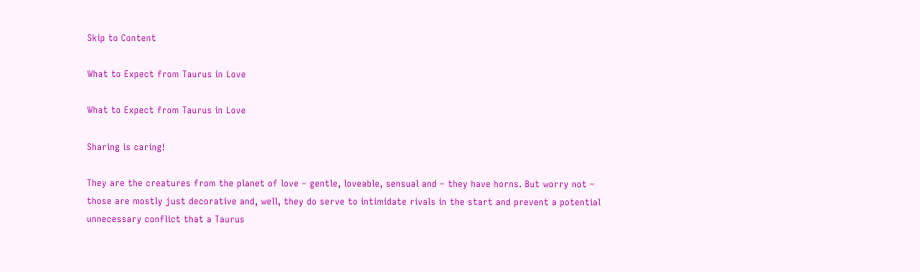Skip to Content

What to Expect from Taurus in Love

What to Expect from Taurus in Love

Sharing is caring!

They are the creatures from the planet of love – gentle, loveable, sensual and – they have horns. But worry not – those are mostly just decorative and, well, they do serve to intimidate rivals in the start and prevent a potential unnecessary conflict that a Taurus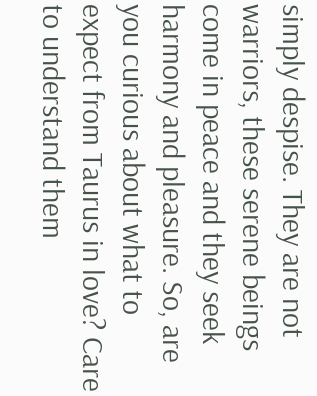simply despise. They are not warriors, these serene beings come in peace and they seek harmony and pleasure. So, are you curious about what to expect from Taurus in love? Care to understand them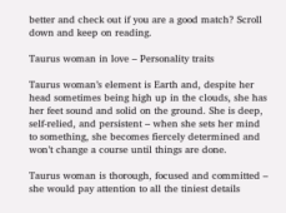better and check out if you are a good match? Scroll down and keep on reading.

Taurus woman in love – Personality traits

Taurus woman’s element is Earth and, despite her head sometimes being high up in the clouds, she has her feet sound and solid on the ground. She is deep, self-relied, and persistent – when she sets her mind to something, she becomes fiercely determined and won’t change a course until things are done.

Taurus woman is thorough, focused and committed – she would pay attention to all the tiniest details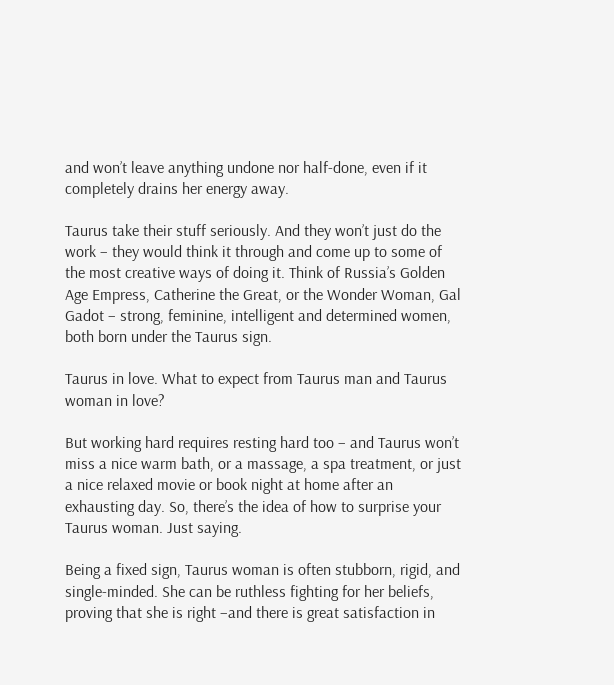and won’t leave anything undone nor half-done, even if it completely drains her energy away.

Taurus take their stuff seriously. And they won’t just do the work – they would think it through and come up to some of the most creative ways of doing it. Think of Russia’s Golden Age Empress, Catherine the Great, or the Wonder Woman, Gal Gadot – strong, feminine, intelligent and determined women, both born under the Taurus sign.

Taurus in love. What to expect from Taurus man and Taurus woman in love?

But working hard requires resting hard too – and Taurus won’t miss a nice warm bath, or a massage, a spa treatment, or just a nice relaxed movie or book night at home after an exhausting day. So, there’s the idea of how to surprise your Taurus woman. Just saying.

Being a fixed sign, Taurus woman is often stubborn, rigid, and single-minded. She can be ruthless fighting for her beliefs, proving that she is right –and there is great satisfaction in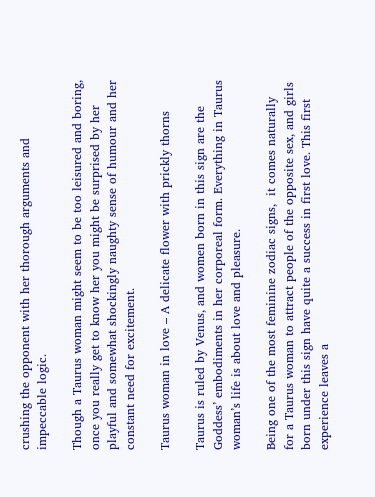crushing the opponent with her thorough arguments and impeccable logic.

Though a Taurus woman might seem to be too leisured and boring, once you really get to know her you might be surprised by her playful and somewhat shockingly naughty sense of humour and her constant need for excitement.

Taurus woman in love – A delicate flower with prickly thorns

Taurus is ruled by Venus, and women born in this sign are the Goddess’ embodiments in her corporeal form. Everything in Taurus woman’s life is about love and pleasure.

Being one of the most feminine zodiac signs,  it comes naturally for a Taurus woman to attract people of the opposite sex, and girls born under this sign have quite a success in first love. This first experience leaves a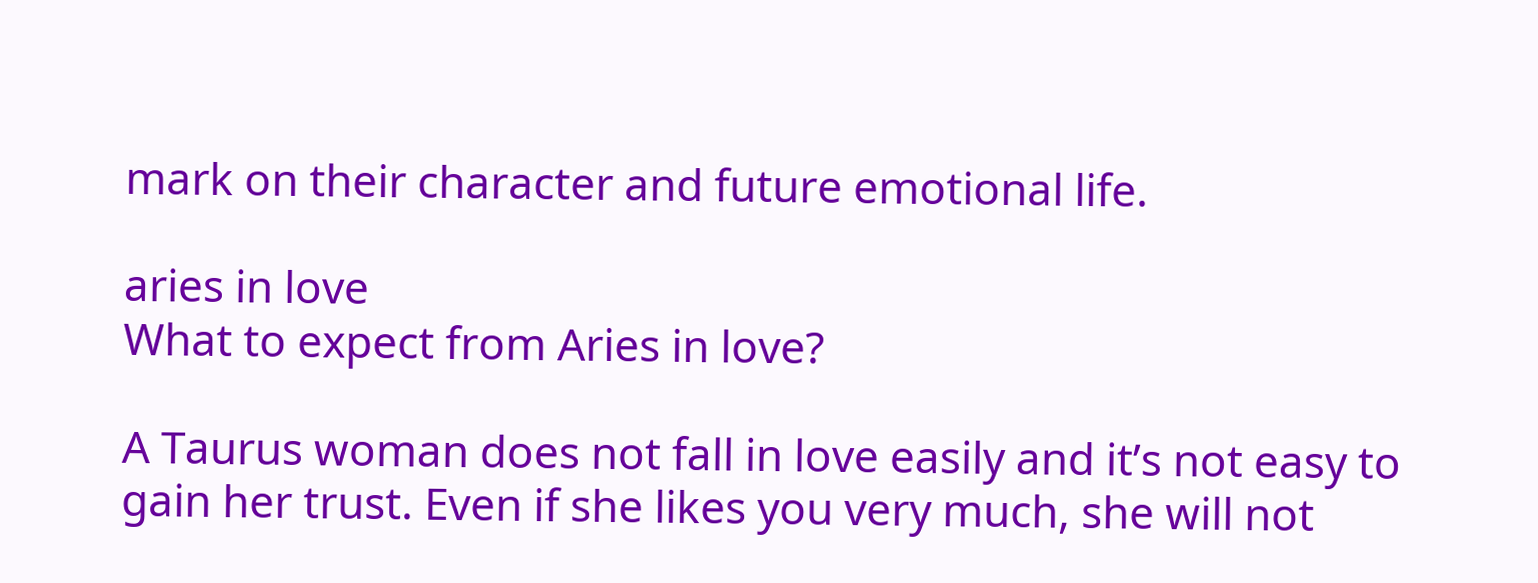mark on their character and future emotional life.

aries in love
What to expect from Aries in love?

A Taurus woman does not fall in love easily and it’s not easy to gain her trust. Even if she likes you very much, she will not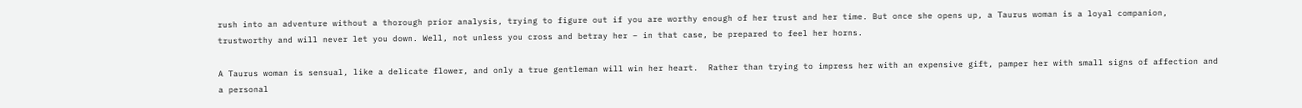rush into an adventure without a thorough prior analysis, trying to figure out if you are worthy enough of her trust and her time. But once she opens up, a Taurus woman is a loyal companion, trustworthy and will never let you down. Well, not unless you cross and betray her – in that case, be prepared to feel her horns.

A Taurus woman is sensual, like a delicate flower, and only a true gentleman will win her heart.  Rather than trying to impress her with an expensive gift, pamper her with small signs of affection and a personal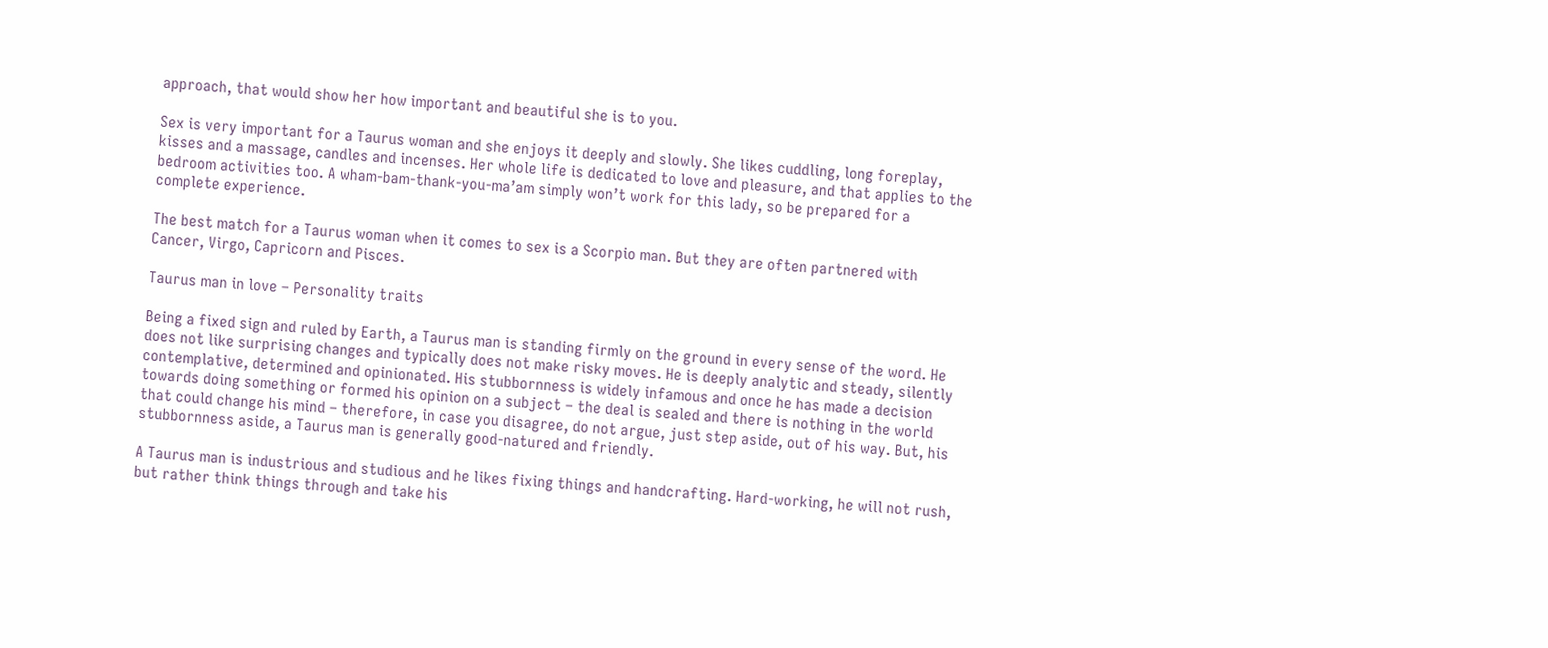approach, that would show her how important and beautiful she is to you.

Sex is very important for a Taurus woman and she enjoys it deeply and slowly. She likes cuddling, long foreplay, kisses and a massage, candles and incenses. Her whole life is dedicated to love and pleasure, and that applies to the bedroom activities too. A wham-bam-thank-you-ma’am simply won’t work for this lady, so be prepared for a complete experience.

The best match for a Taurus woman when it comes to sex is a Scorpio man. But they are often partnered with Cancer, Virgo, Capricorn and Pisces.

Taurus man in love – Personality traits

Being a fixed sign and ruled by Earth, a Taurus man is standing firmly on the ground in every sense of the word. He does not like surprising changes and typically does not make risky moves. He is deeply analytic and steady, silently contemplative, determined and opinionated. His stubbornness is widely infamous and once he has made a decision towards doing something or formed his opinion on a subject – the deal is sealed and there is nothing in the world that could change his mind – therefore, in case you disagree, do not argue, just step aside, out of his way. But, his stubbornness aside, a Taurus man is generally good-natured and friendly.

A Taurus man is industrious and studious and he likes fixing things and handcrafting. Hard-working, he will not rush, but rather think things through and take his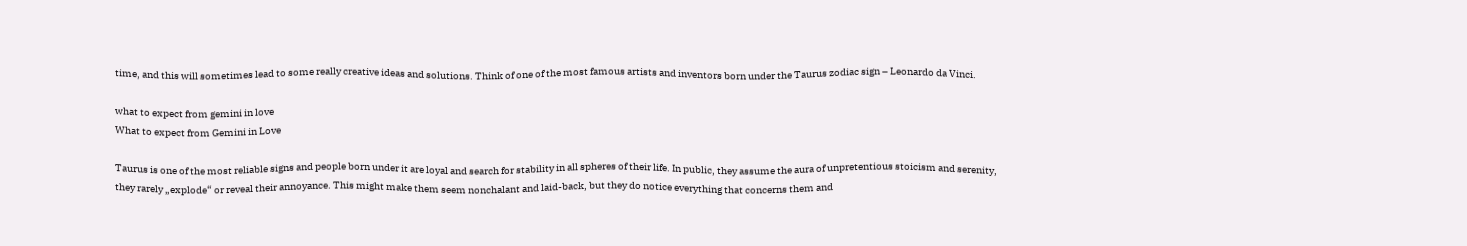time, and this will sometimes lead to some really creative ideas and solutions. Think of one of the most famous artists and inventors born under the Taurus zodiac sign – Leonardo da Vinci.

what to expect from gemini in love
What to expect from Gemini in Love

Taurus is one of the most reliable signs and people born under it are loyal and search for stability in all spheres of their life. In public, they assume the aura of unpretentious stoicism and serenity, they rarely „explode“ or reveal their annoyance. This might make them seem nonchalant and laid-back, but they do notice everything that concerns them and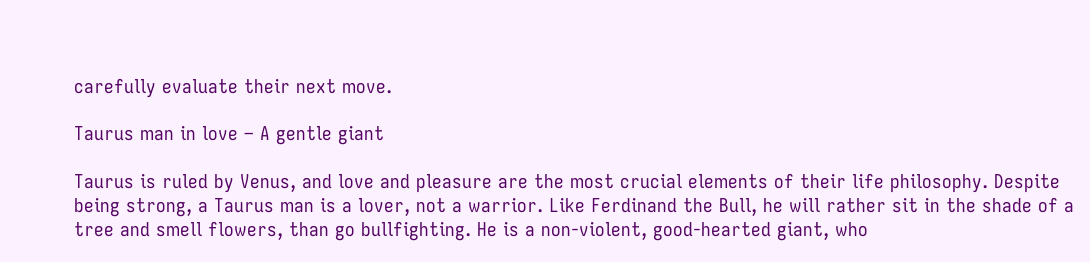carefully evaluate their next move.

Taurus man in love – A gentle giant

Taurus is ruled by Venus, and love and pleasure are the most crucial elements of their life philosophy. Despite being strong, a Taurus man is a lover, not a warrior. Like Ferdinand the Bull, he will rather sit in the shade of a tree and smell flowers, than go bullfighting. He is a non-violent, good-hearted giant, who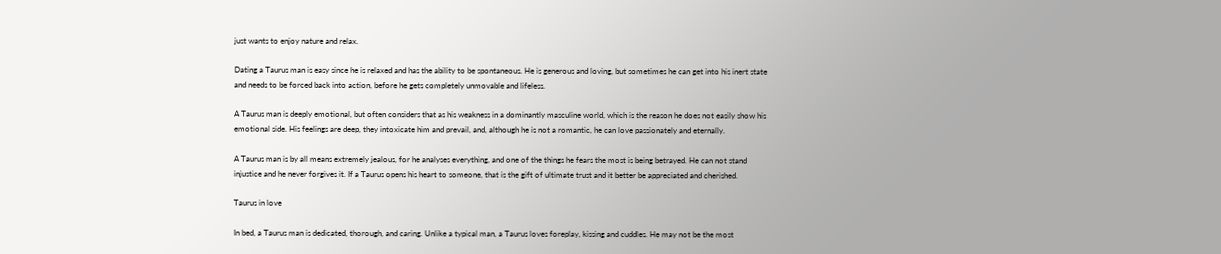just wants to enjoy nature and relax.

Dating a Taurus man is easy since he is relaxed and has the ability to be spontaneous. He is generous and loving, but sometimes he can get into his inert state and needs to be forced back into action, before he gets completely unmovable and lifeless.

A Taurus man is deeply emotional, but often considers that as his weakness in a dominantly masculine world, which is the reason he does not easily show his emotional side. His feelings are deep, they intoxicate him and prevail, and, although he is not a romantic, he can love passionately and eternally.

A Taurus man is by all means extremely jealous, for he analyses everything, and one of the things he fears the most is being betrayed. He can not stand injustice and he never forgives it. If a Taurus opens his heart to someone, that is the gift of ultimate trust and it better be appreciated and cherished.

Taurus in love

In bed, a Taurus man is dedicated, thorough, and caring. Unlike a typical man, a Taurus loves foreplay, kissing and cuddles. He may not be the most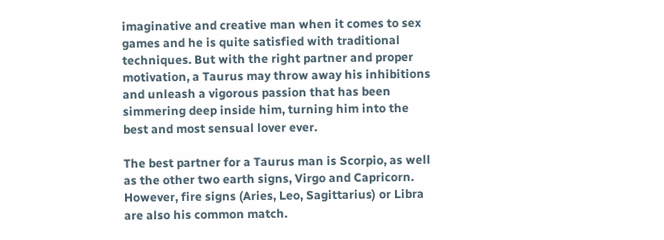imaginative and creative man when it comes to sex games and he is quite satisfied with traditional techniques. But with the right partner and proper motivation, a Taurus may throw away his inhibitions and unleash a vigorous passion that has been simmering deep inside him, turning him into the best and most sensual lover ever.

The best partner for a Taurus man is Scorpio, as well as the other two earth signs, Virgo and Capricorn. However, fire signs (Aries, Leo, Sagittarius) or Libra are also his common match.